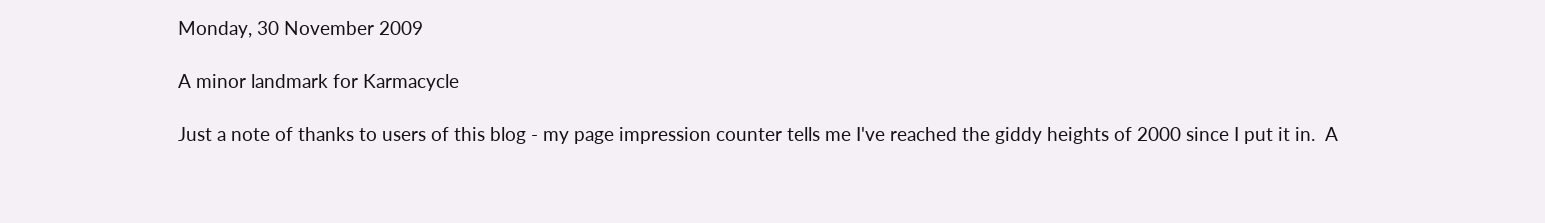Monday, 30 November 2009

A minor landmark for Karmacycle

Just a note of thanks to users of this blog - my page impression counter tells me I've reached the giddy heights of 2000 since I put it in.  A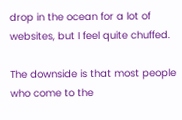drop in the ocean for a lot of websites, but I feel quite chuffed.

The downside is that most people who come to the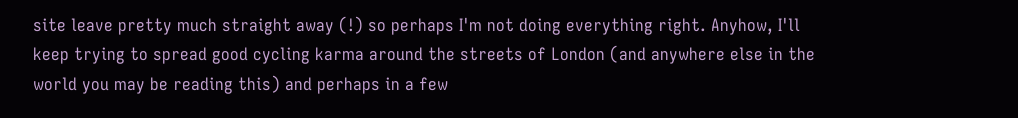site leave pretty much straight away (!) so perhaps I'm not doing everything right. Anyhow, I'll keep trying to spread good cycling karma around the streets of London (and anywhere else in the world you may be reading this) and perhaps in a few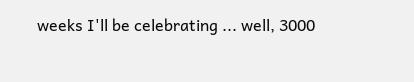weeks I'll be celebrating ... well, 3000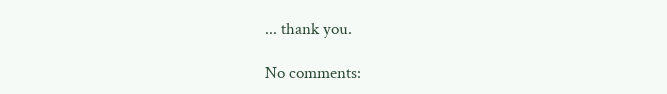... thank you.

No comments: